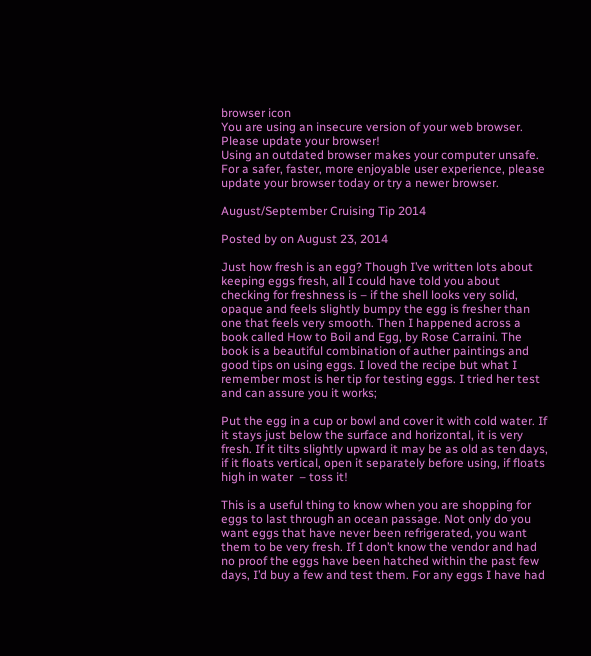browser icon
You are using an insecure version of your web browser. Please update your browser!
Using an outdated browser makes your computer unsafe. For a safer, faster, more enjoyable user experience, please update your browser today or try a newer browser.

August/September Cruising Tip 2014

Posted by on August 23, 2014

Just how fresh is an egg? Though I’ve written lots about keeping eggs fresh, all I could have told you about checking for freshness is – if the shell looks very solid, opaque and feels slightly bumpy the egg is fresher than one that feels very smooth. Then I happened across a book called How to Boil and Egg, by Rose Carraini. The book is a beautiful combination of auther paintings and good tips on using eggs. I loved the recipe but what I remember most is her tip for testing eggs. I tried her test and can assure you it works;

Put the egg in a cup or bowl and cover it with cold water. If it stays just below the surface and horizontal, it is very fresh. If it tilts slightly upward it may be as old as ten days, if it floats vertical, open it separately before using, if floats high in water  – toss it!

This is a useful thing to know when you are shopping for eggs to last through an ocean passage. Not only do you want eggs that have never been refrigerated, you want them to be very fresh. If I don’t know the vendor and had no proof the eggs have been hatched within the past few days, I’d buy a few and test them. For any eggs I have had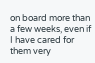on board more than a few weeks, even if I have cared for them very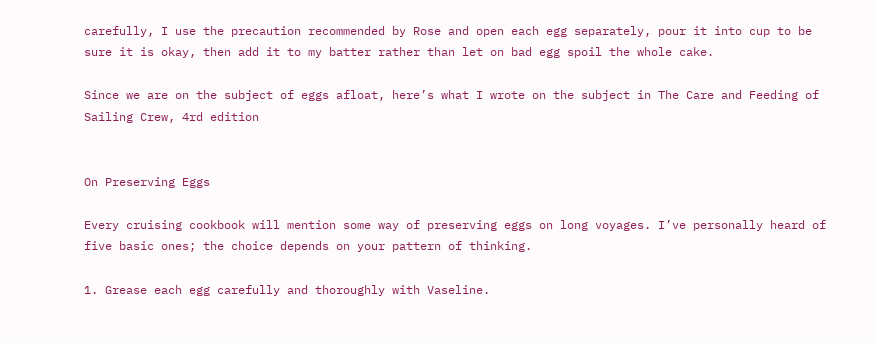carefully, I use the precaution recommended by Rose and open each egg separately, pour it into cup to be sure it is okay, then add it to my batter rather than let on bad egg spoil the whole cake.

Since we are on the subject of eggs afloat, here’s what I wrote on the subject in The Care and Feeding of Sailing Crew, 4rd edition


On Preserving Eggs

Every cruising cookbook will mention some way of preserving eggs on long voyages. I’ve personally heard of five basic ones; the choice depends on your pattern of thinking.

1. Grease each egg carefully and thoroughly with Vaseline.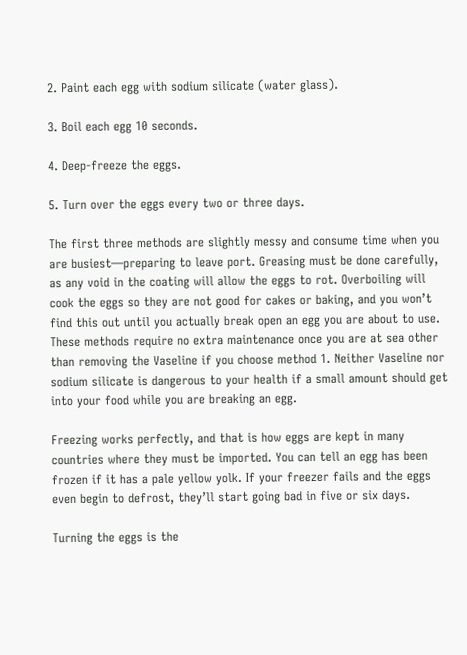2. Paint each egg with sodium silicate (water glass).

3. Boil each egg 10 seconds.

4. Deep-freeze the eggs.

5. Turn over the eggs every two or three days.

The first three methods are slightly messy and consume time when you are busiest—preparing to leave port. Greasing must be done carefully, as any void in the coating will allow the eggs to rot. Overboiling will cook the eggs so they are not good for cakes or baking, and you won’t find this out until you actually break open an egg you are about to use. These methods require no extra maintenance once you are at sea other than removing the Vaseline if you choose method 1. Neither Vaseline nor sodium silicate is dangerous to your health if a small amount should get into your food while you are breaking an egg.

Freezing works perfectly, and that is how eggs are kept in many countries where they must be imported. You can tell an egg has been frozen if it has a pale yellow yolk. If your freezer fails and the eggs even begin to defrost, they’ll start going bad in five or six days.

Turning the eggs is the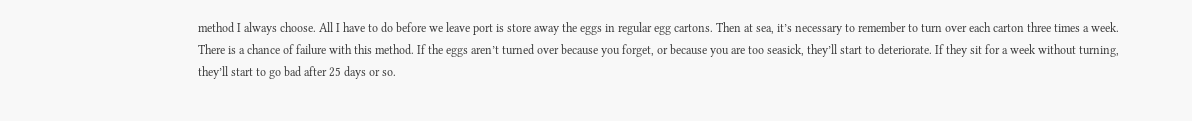method I always choose. All I have to do before we leave port is store away the eggs in regular egg cartons. Then at sea, it’s necessary to remember to turn over each carton three times a week. There is a chance of failure with this method. If the eggs aren’t turned over because you forget, or because you are too seasick, they’ll start to deteriorate. If they sit for a week without turning, they’ll start to go bad after 25 days or so.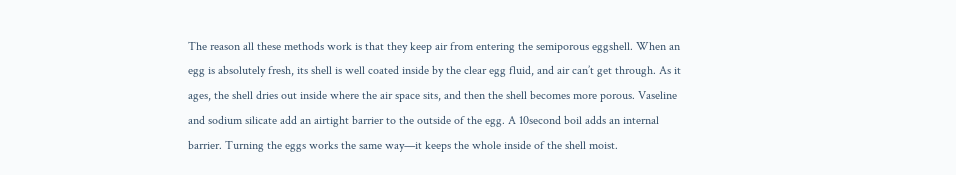The reason all these methods work is that they keep air from entering the semiporous eggshell. When an egg is absolutely fresh, its shell is well coated inside by the clear egg fluid, and air can’t get through. As it ages, the shell dries out inside where the air space sits, and then the shell becomes more porous. Vaseline and sodium silicate add an airtight barrier to the outside of the egg. A 10second boil adds an internal barrier. Turning the eggs works the same way—it keeps the whole inside of the shell moist.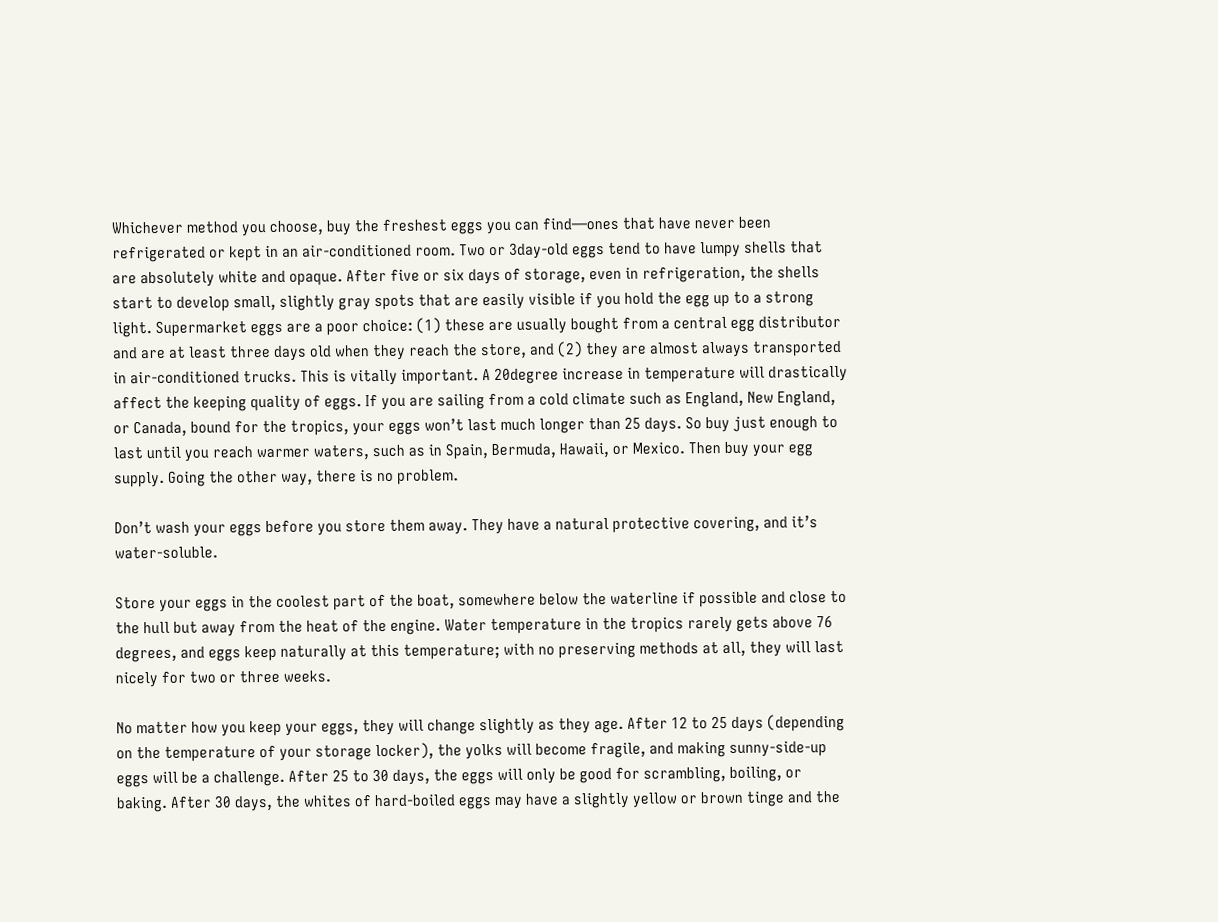Whichever method you choose, buy the freshest eggs you can find—ones that have never been refrigerated or kept in an air-conditioned room. Two or 3day-old eggs tend to have lumpy shells that are absolutely white and opaque. After five or six days of storage, even in refrigeration, the shells start to develop small, slightly gray spots that are easily visible if you hold the egg up to a strong light. Supermarket eggs are a poor choice: (1) these are usually bought from a central egg distributor and are at least three days old when they reach the store, and (2) they are almost always transported in air-conditioned trucks. This is vitally important. A 20degree increase in temperature will drastically affect the keeping quality of eggs. If you are sailing from a cold climate such as England, New England, or Canada, bound for the tropics, your eggs won’t last much longer than 25 days. So buy just enough to last until you reach warmer waters, such as in Spain, Bermuda, Hawaii, or Mexico. Then buy your egg supply. Going the other way, there is no problem.

Don’t wash your eggs before you store them away. They have a natural protective covering, and it’s water-soluble.

Store your eggs in the coolest part of the boat, somewhere below the waterline if possible and close to the hull but away from the heat of the engine. Water temperature in the tropics rarely gets above 76 degrees, and eggs keep naturally at this temperature; with no preserving methods at all, they will last nicely for two or three weeks.

No matter how you keep your eggs, they will change slightly as they age. After 12 to 25 days (depending on the temperature of your storage locker), the yolks will become fragile, and making sunny-side-up eggs will be a challenge. After 25 to 30 days, the eggs will only be good for scrambling, boiling, or baking. After 30 days, the whites of hard-boiled eggs may have a slightly yellow or brown tinge and the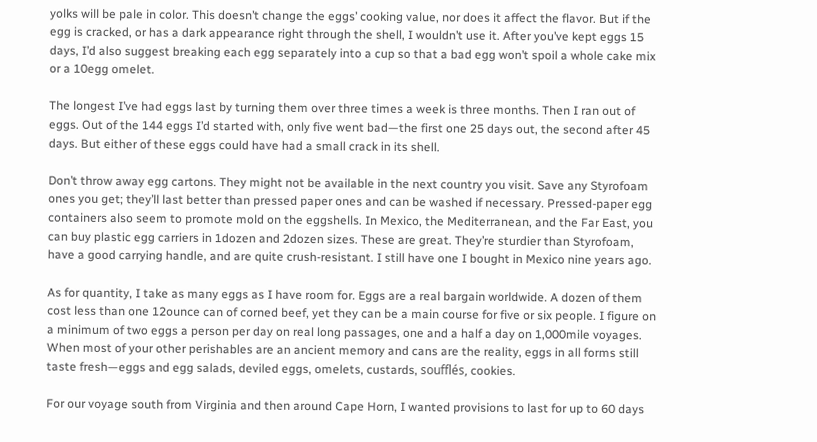yolks will be pale in color. This doesn’t change the eggs’ cooking value, nor does it affect the flavor. But if the egg is cracked, or has a dark appearance right through the shell, I wouldn’t use it. After you’ve kept eggs 15 days, I’d also suggest breaking each egg separately into a cup so that a bad egg won’t spoil a whole cake mix or a 10egg omelet.

The longest I’ve had eggs last by turning them over three times a week is three months. Then I ran out of eggs. Out of the 144 eggs I’d started with, only five went bad—the first one 25 days out, the second after 45 days. But either of these eggs could have had a small crack in its shell.

Don’t throw away egg cartons. They might not be available in the next country you visit. Save any Styrofoam ones you get; they’ll last better than pressed paper ones and can be washed if necessary. Pressed-paper egg containers also seem to promote mold on the eggshells. In Mexico, the Mediterranean, and the Far East, you can buy plastic egg carriers in 1dozen and 2dozen sizes. These are great. They’re sturdier than Styrofoam, have a good carrying handle, and are quite crush-resistant. I still have one I bought in Mexico nine years ago.

As for quantity, I take as many eggs as I have room for. Eggs are a real bargain worldwide. A dozen of them cost less than one 12ounce can of corned beef, yet they can be a main course for five or six people. I figure on a minimum of two eggs a person per day on real long passages, one and a half a day on 1,000mile voyages. When most of your other perishables are an ancient memory and cans are the reality, eggs in all forms still taste fresh—eggs and egg salads, deviled eggs, omelets, custards, soufflés, cookies.

For our voyage south from Virginia and then around Cape Horn, I wanted provisions to last for up to 60 days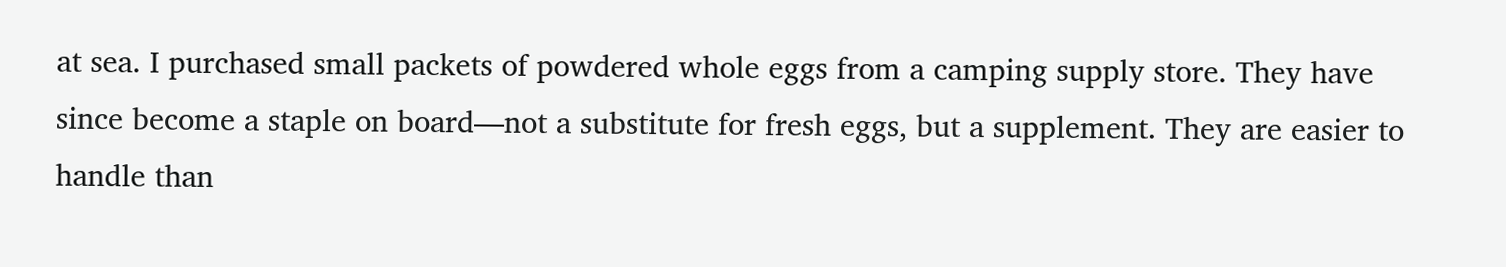at sea. I purchased small packets of powdered whole eggs from a camping supply store. They have since become a staple on board—not a substitute for fresh eggs, but a supplement. They are easier to handle than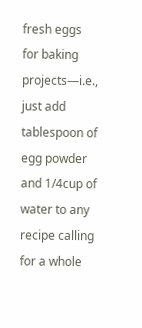fresh eggs for baking projects—i.e., just add tablespoon of egg powder and 1/4cup of water to any recipe calling for a whole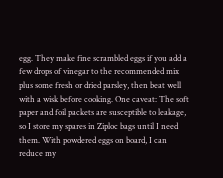egg. They make fine scrambled eggs if you add a few drops of vinegar to the recommended mix plus some fresh or dried parsley, then beat well with a wisk before cooking. One caveat: The soft paper and foil packets are susceptible to leakage, so I store my spares in Ziploc bags until I need them. With powdered eggs on board, I can reduce my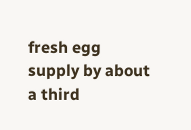fresh egg supply by about a third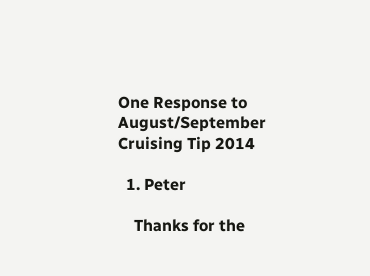One Response to August/September Cruising Tip 2014

  1. Peter

    Thanks for the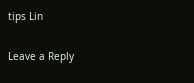tips Lin

Leave a Reply